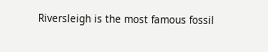Riversleigh is the most famous fossil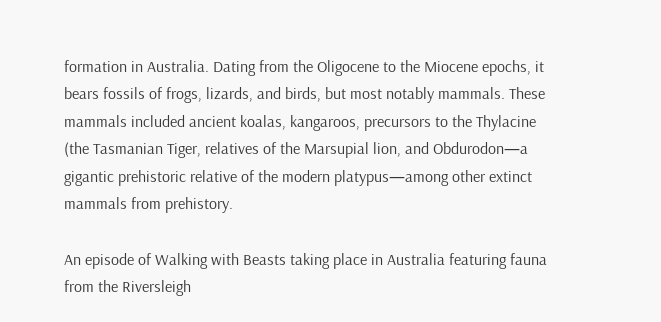formation in Australia. Dating from the Oligocene to the Miocene epochs, it bears fossils of frogs, lizards, and birds, but most notably mammals. These mammals included ancient koalas, kangaroos, precursors to the Thylacine (the Tasmanian Tiger, relatives of the Marsupial lion, and Obdurodon—a gigantic prehistoric relative of the modern platypus—among other extinct mammals from prehistory.

An episode of Walking with Beasts taking place in Australia featuring fauna from the Riversleigh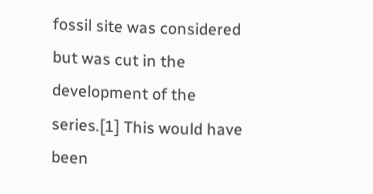fossil site was considered but was cut in the development of the series.[1] This would have been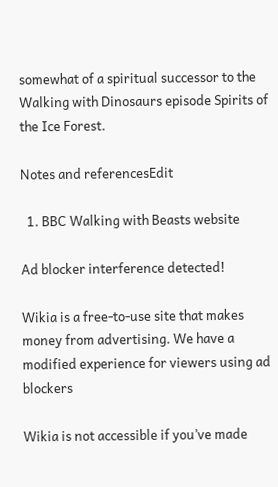somewhat of a spiritual successor to the Walking with Dinosaurs episode Spirits of the Ice Forest.

Notes and referencesEdit

  1. BBC Walking with Beasts website

Ad blocker interference detected!

Wikia is a free-to-use site that makes money from advertising. We have a modified experience for viewers using ad blockers

Wikia is not accessible if you’ve made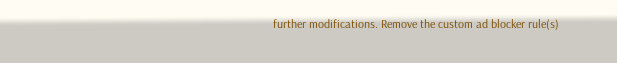further modifications. Remove the custom ad blocker rule(s)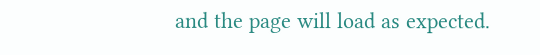and the page will load as expected.